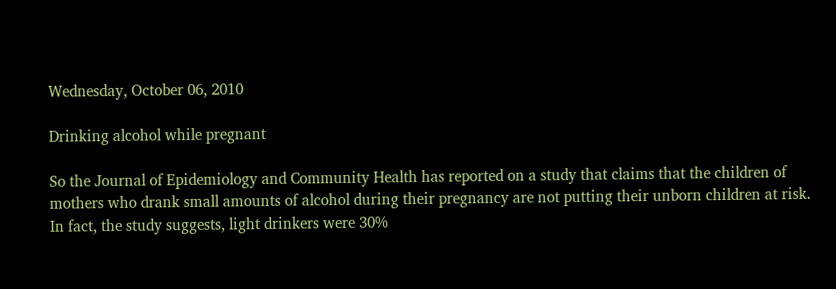Wednesday, October 06, 2010

Drinking alcohol while pregnant

So the Journal of Epidemiology and Community Health has reported on a study that claims that the children of mothers who drank small amounts of alcohol during their pregnancy are not putting their unborn children at risk. In fact, the study suggests, light drinkers were 30%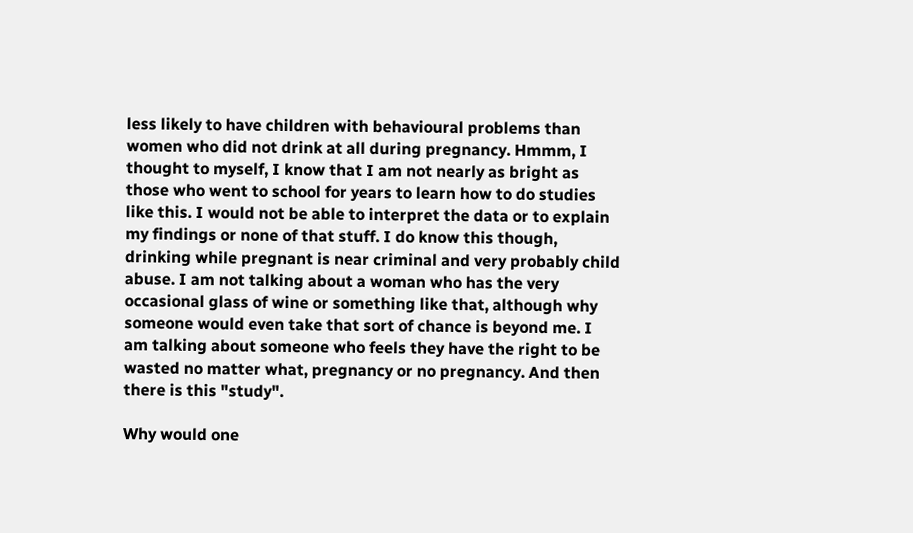less likely to have children with behavioural problems than women who did not drink at all during pregnancy. Hmmm, I thought to myself, I know that I am not nearly as bright as those who went to school for years to learn how to do studies like this. I would not be able to interpret the data or to explain my findings or none of that stuff. I do know this though, drinking while pregnant is near criminal and very probably child abuse. I am not talking about a woman who has the very occasional glass of wine or something like that, although why someone would even take that sort of chance is beyond me. I am talking about someone who feels they have the right to be wasted no matter what, pregnancy or no pregnancy. And then there is this "study".

Why would one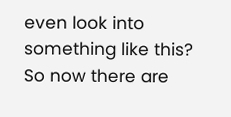even look into something like this? So now there are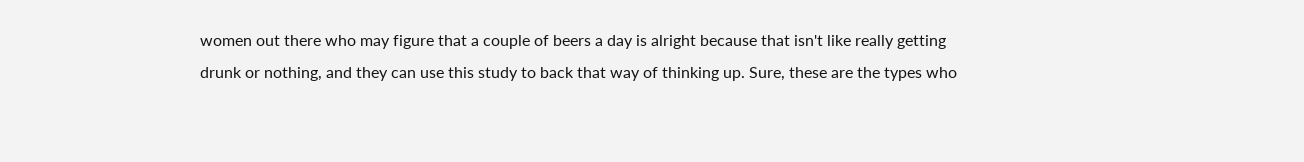women out there who may figure that a couple of beers a day is alright because that isn't like really getting drunk or nothing, and they can use this study to back that way of thinking up. Sure, these are the types who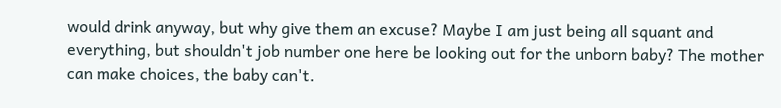would drink anyway, but why give them an excuse? Maybe I am just being all squant and everything, but shouldn't job number one here be looking out for the unborn baby? The mother can make choices, the baby can't.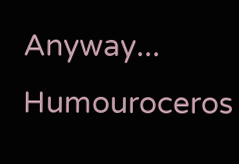Anyway... Humouroceros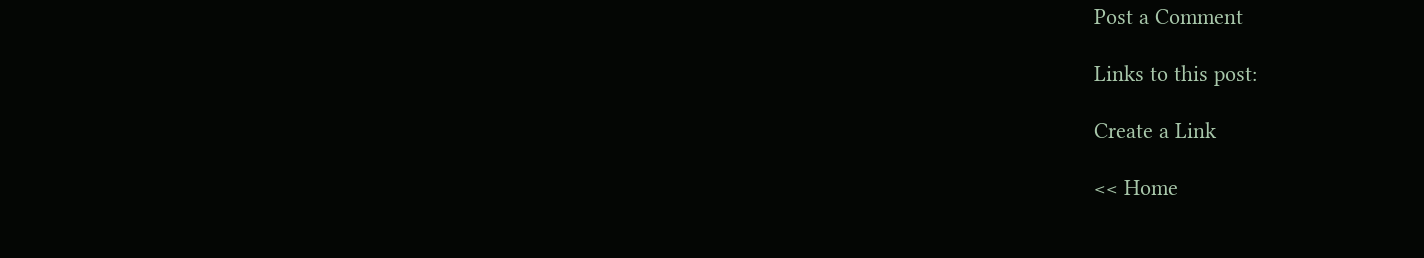Post a Comment

Links to this post:

Create a Link

<< Home